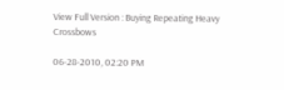View Full Version : Buying Repeating Heavy Crossbows

06-28-2010, 02:20 PM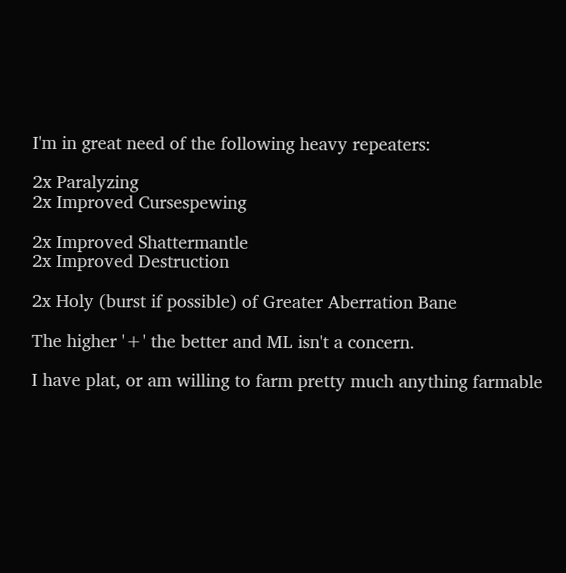I'm in great need of the following heavy repeaters:

2x Paralyzing
2x Improved Cursespewing

2x Improved Shattermantle
2x Improved Destruction

2x Holy (burst if possible) of Greater Aberration Bane

The higher '+' the better and ML isn't a concern.

I have plat, or am willing to farm pretty much anything farmable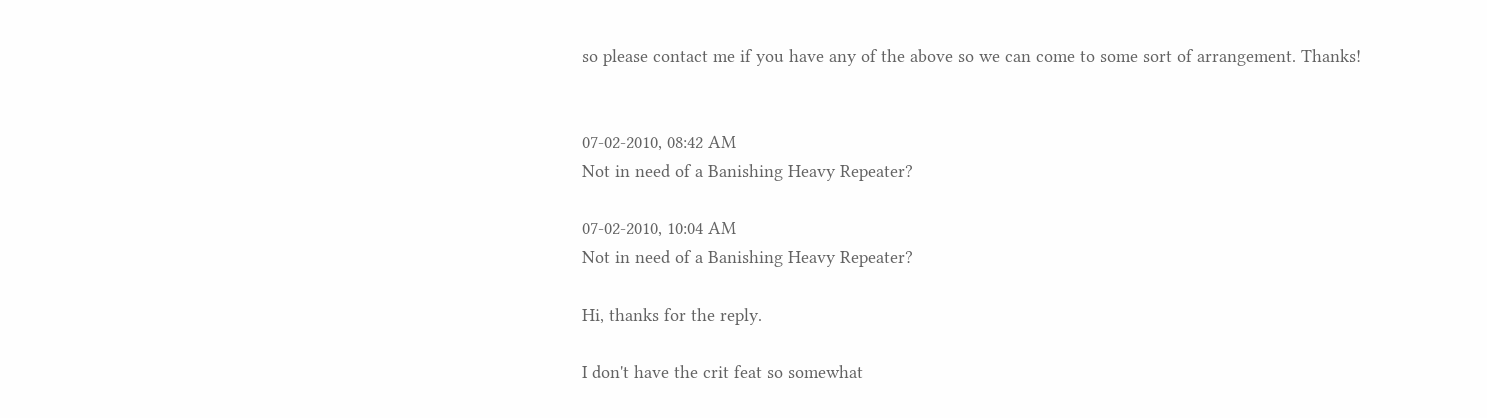so please contact me if you have any of the above so we can come to some sort of arrangement. Thanks!


07-02-2010, 08:42 AM
Not in need of a Banishing Heavy Repeater?

07-02-2010, 10:04 AM
Not in need of a Banishing Heavy Repeater?

Hi, thanks for the reply.

I don't have the crit feat so somewhat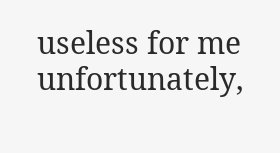useless for me unfortunately,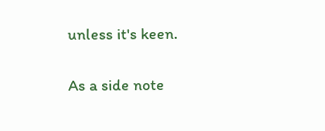unless it's keen.

As a side note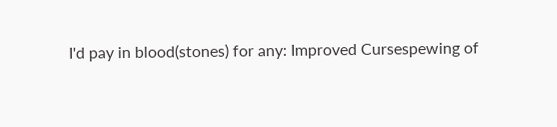I'd pay in blood(stones) for any: Improved Cursespewing of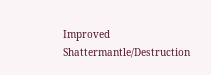Improved Shattermantle/Destruction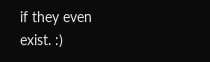if they even exist. :)